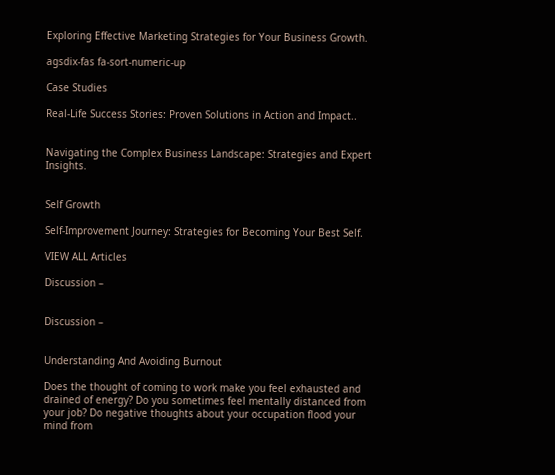Exploring Effective Marketing Strategies for Your Business Growth.

agsdix-fas fa-sort-numeric-up

Case Studies

Real-Life Success Stories: Proven Solutions in Action and Impact..


Navigating the Complex Business Landscape: Strategies and Expert Insights.


Self Growth

Self-Improvement Journey: Strategies for Becoming Your Best Self.

VIEW ALL Articles

Discussion –


Discussion –


Understanding And Avoiding Burnout

Does the thought of coming to work make you feel exhausted and drained of energy? Do you sometimes feel mentally distanced from your job? Do negative thoughts about your occupation flood your mind from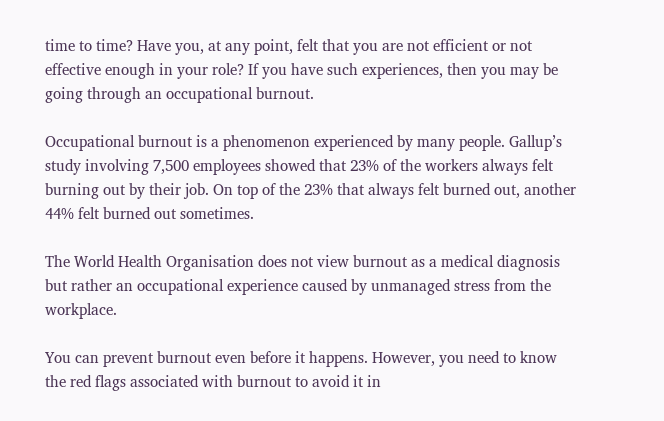time to time? Have you, at any point, felt that you are not efficient or not effective enough in your role? If you have such experiences, then you may be going through an occupational burnout.

Occupational burnout is a phenomenon experienced by many people. Gallup’s study involving 7,500 employees showed that 23% of the workers always felt burning out by their job. On top of the 23% that always felt burned out, another 44% felt burned out sometimes.

The World Health Organisation does not view burnout as a medical diagnosis but rather an occupational experience caused by unmanaged stress from the workplace.

You can prevent burnout even before it happens. However, you need to know the red flags associated with burnout to avoid it in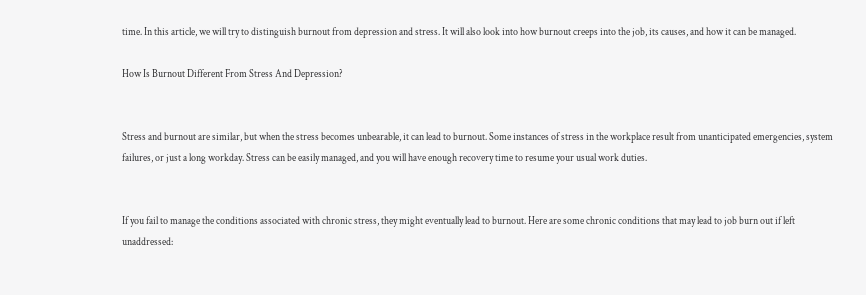time. In this article, we will try to distinguish burnout from depression and stress. It will also look into how burnout creeps into the job, its causes, and how it can be managed.

How Is Burnout Different From Stress And Depression?


Stress and burnout are similar, but when the stress becomes unbearable, it can lead to burnout. Some instances of stress in the workplace result from unanticipated emergencies, system failures, or just a long workday. Stress can be easily managed, and you will have enough recovery time to resume your usual work duties.


If you fail to manage the conditions associated with chronic stress, they might eventually lead to burnout. Here are some chronic conditions that may lead to job burn out if left unaddressed: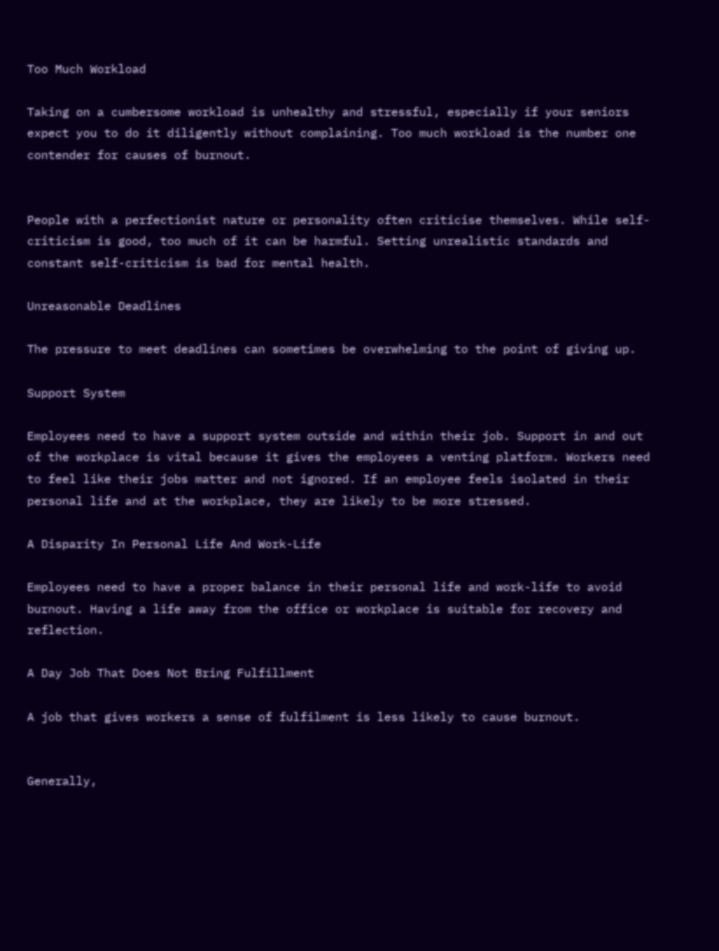Too Much Workload

Taking on a cumbersome workload is unhealthy and stressful, especially if your seniors expect you to do it diligently without complaining. Too much workload is the number one contender for causes of burnout.


People with a perfectionist nature or personality often criticise themselves. While self-criticism is good, too much of it can be harmful. Setting unrealistic standards and constant self-criticism is bad for mental health.

Unreasonable Deadlines

The pressure to meet deadlines can sometimes be overwhelming to the point of giving up.

Support System

Employees need to have a support system outside and within their job. Support in and out of the workplace is vital because it gives the employees a venting platform. Workers need to feel like their jobs matter and not ignored. If an employee feels isolated in their personal life and at the workplace, they are likely to be more stressed.

A Disparity In Personal Life And Work-Life

Employees need to have a proper balance in their personal life and work-life to avoid burnout. Having a life away from the office or workplace is suitable for recovery and reflection.

A Day Job That Does Not Bring Fulfillment

A job that gives workers a sense of fulfilment is less likely to cause burnout.


Generally,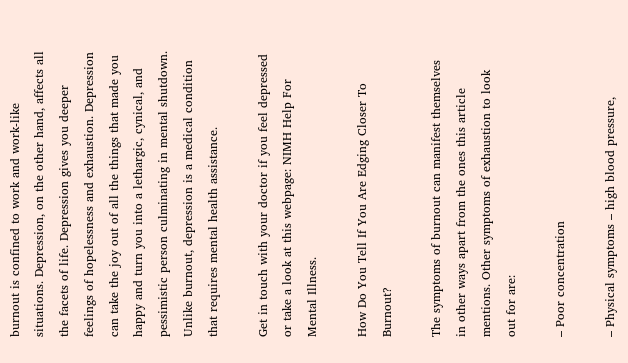burnout is confined to work and work-like situations. Depression, on the other hand, affects all the facets of life. Depression gives you deeper feelings of hopelessness and exhaustion. Depression can take the joy out of all the things that made you happy and turn you into a lethargic, cynical, and pessimistic person culminating in mental shutdown. Unlike burnout, depression is a medical condition that requires mental health assistance.

Get in touch with your doctor if you feel depressed or take a look at this webpage: NIMH Help For Mental Illness.

How Do You Tell If You Are Edging Closer To Burnout?

The symptoms of burnout can manifest themselves in other ways apart from the ones this article mentions. Other symptoms of exhaustion to look out for are:

– Poor concentration

– Physical symptoms – high blood pressure,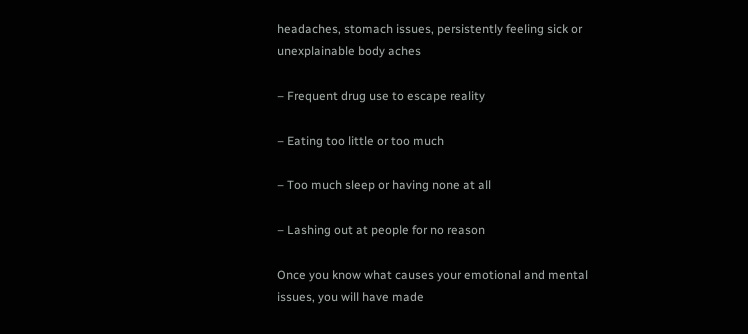headaches, stomach issues, persistently feeling sick or unexplainable body aches

– Frequent drug use to escape reality

– Eating too little or too much

– Too much sleep or having none at all

– Lashing out at people for no reason

Once you know what causes your emotional and mental issues, you will have made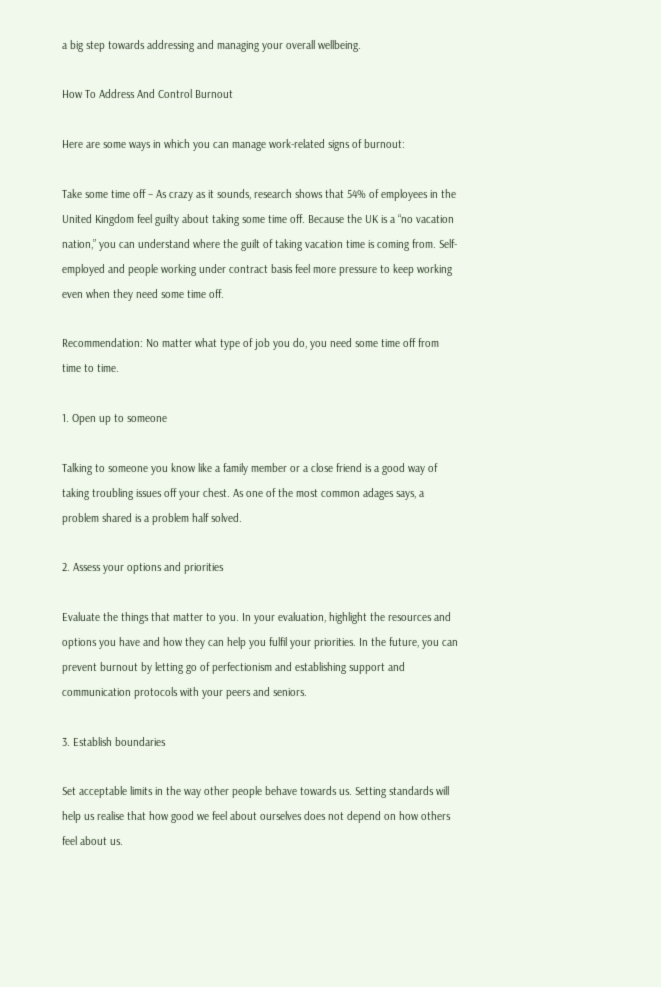a big step towards addressing and managing your overall wellbeing.

How To Address And Control Burnout

Here are some ways in which you can manage work-related signs of burnout:

Take some time off – As crazy as it sounds, research shows that 54% of employees in the United Kingdom feel guilty about taking some time off. Because the UK is a “no vacation nation,” you can understand where the guilt of taking vacation time is coming from. Self-employed and people working under contract basis feel more pressure to keep working even when they need some time off.

Recommendation: No matter what type of job you do, you need some time off from time to time.

1. Open up to someone

Talking to someone you know like a family member or a close friend is a good way of taking troubling issues off your chest. As one of the most common adages says, a problem shared is a problem half solved.

2. Assess your options and priorities

Evaluate the things that matter to you. In your evaluation, highlight the resources and options you have and how they can help you fulfil your priorities. In the future, you can prevent burnout by letting go of perfectionism and establishing support and communication protocols with your peers and seniors.

3. Establish boundaries

Set acceptable limits in the way other people behave towards us. Setting standards will help us realise that how good we feel about ourselves does not depend on how others feel about us.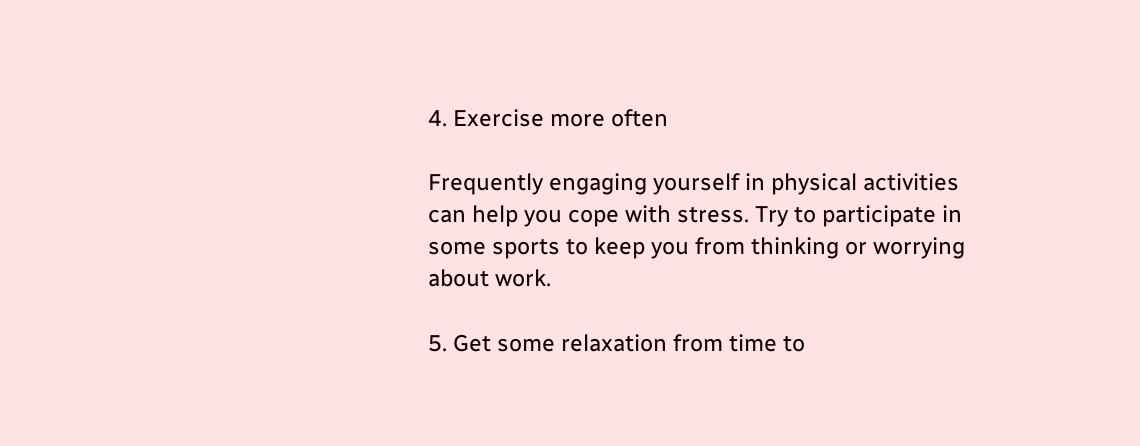4. Exercise more often

Frequently engaging yourself in physical activities can help you cope with stress. Try to participate in some sports to keep you from thinking or worrying about work.

5. Get some relaxation from time to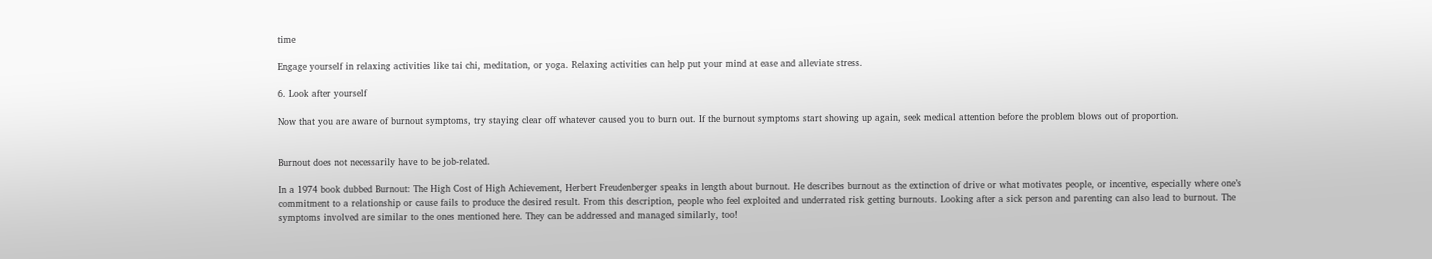time

Engage yourself in relaxing activities like tai chi, meditation, or yoga. Relaxing activities can help put your mind at ease and alleviate stress.

6. Look after yourself

Now that you are aware of burnout symptoms, try staying clear off whatever caused you to burn out. If the burnout symptoms start showing up again, seek medical attention before the problem blows out of proportion.


Burnout does not necessarily have to be job-related.

In a 1974 book dubbed Burnout: The High Cost of High Achievement, Herbert Freudenberger speaks in length about burnout. He describes burnout as the extinction of drive or what motivates people, or incentive, especially where one’s commitment to a relationship or cause fails to produce the desired result. From this description, people who feel exploited and underrated risk getting burnouts. Looking after a sick person and parenting can also lead to burnout. The symptoms involved are similar to the ones mentioned here. They can be addressed and managed similarly, too!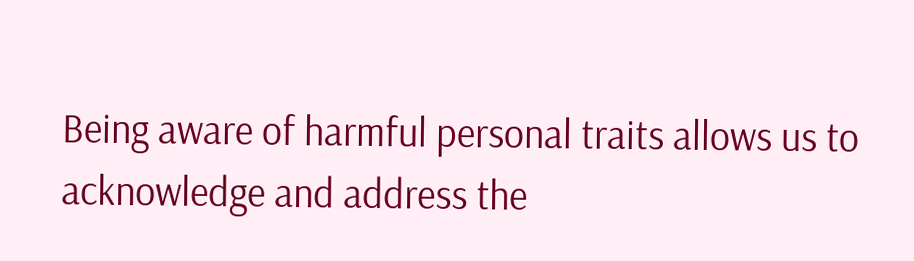Being aware of harmful personal traits allows us to acknowledge and address the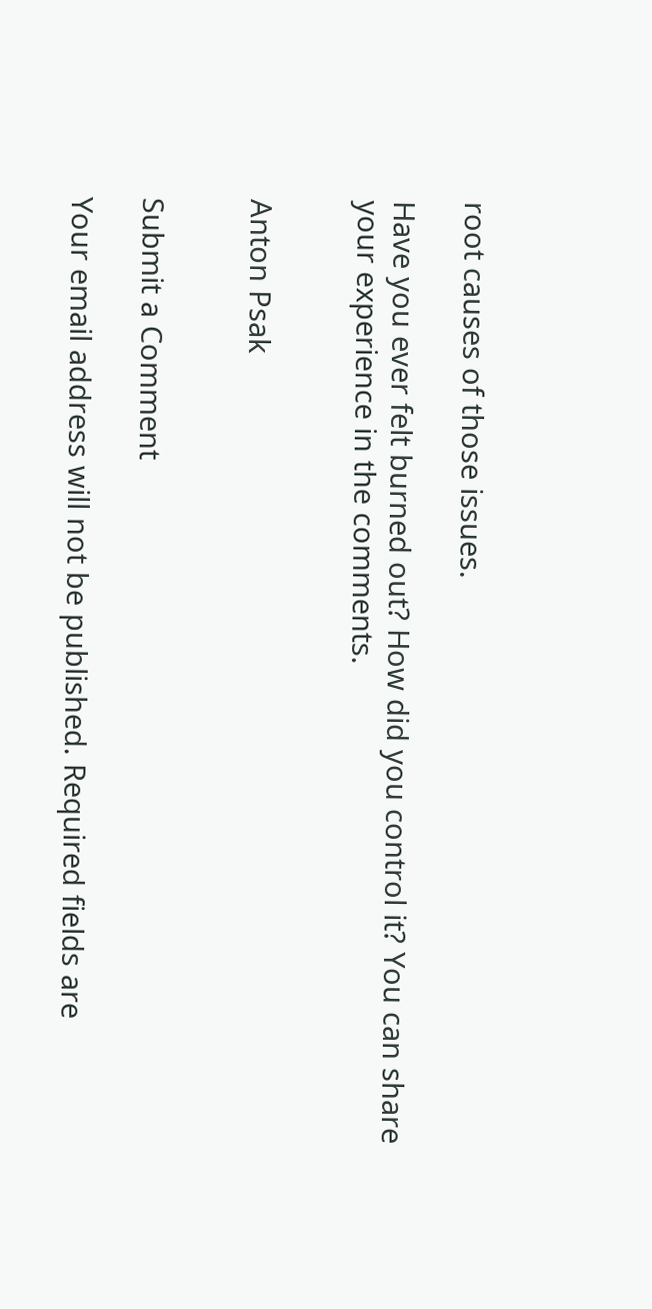root causes of those issues.

Have you ever felt burned out? How did you control it? You can share your experience in the comments.


Anton Psak


Submit a Comment

Your email address will not be published. Required fields are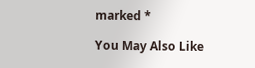marked *

You May Also Like